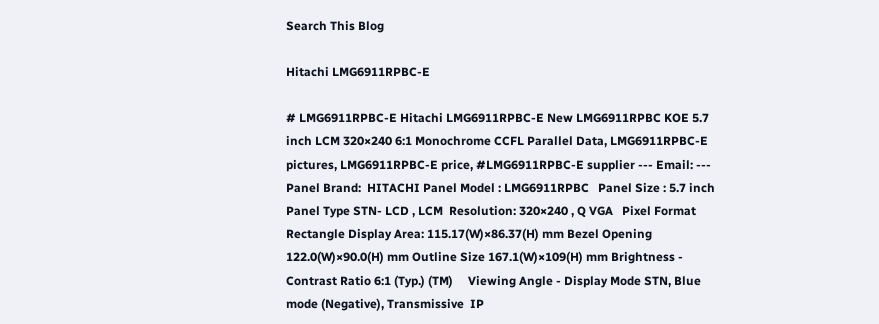Search This Blog

Hitachi LMG6911RPBC-E

# LMG6911RPBC-E Hitachi LMG6911RPBC-E New LMG6911RPBC KOE 5.7 inch LCM 320×240 6:1 Monochrome CCFL Parallel Data, LMG6911RPBC-E pictures, LMG6911RPBC-E price, #LMG6911RPBC-E supplier --- Email: --- Panel Brand:  HITACHI Panel Model : LMG6911RPBC   Panel Size : 5.7 inch Panel Type STN- LCD , LCM  Resolution: 320×240 , Q VGA   Pixel Format Rectangle Display Area: 115.17(W)×86.37(H) mm Bezel Opening 122.0(W)×90.0(H) mm Outline Size 167.1(W)×109(H) mm Brightness - Contrast Ratio 6:1 (Typ.) (TM)     Viewing Angle - Display Mode STN, Blue mode (Negative), Transmissive  IP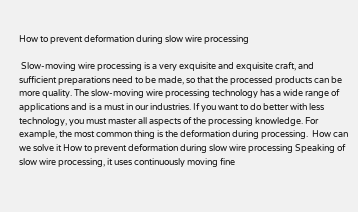How to prevent deformation during slow wire processing

 Slow-moving wire processing is a very exquisite and exquisite craft, and sufficient preparations need to be made, so that the processed products can be more quality. The slow-moving wire processing technology has a wide range of applications and is a must in our industries. If you want to do better with less technology, you must master all aspects of the processing knowledge. For example, the most common thing is the deformation during processing.  How can we solve it How to prevent deformation during slow wire processing Speaking of slow wire processing, it uses continuously moving fine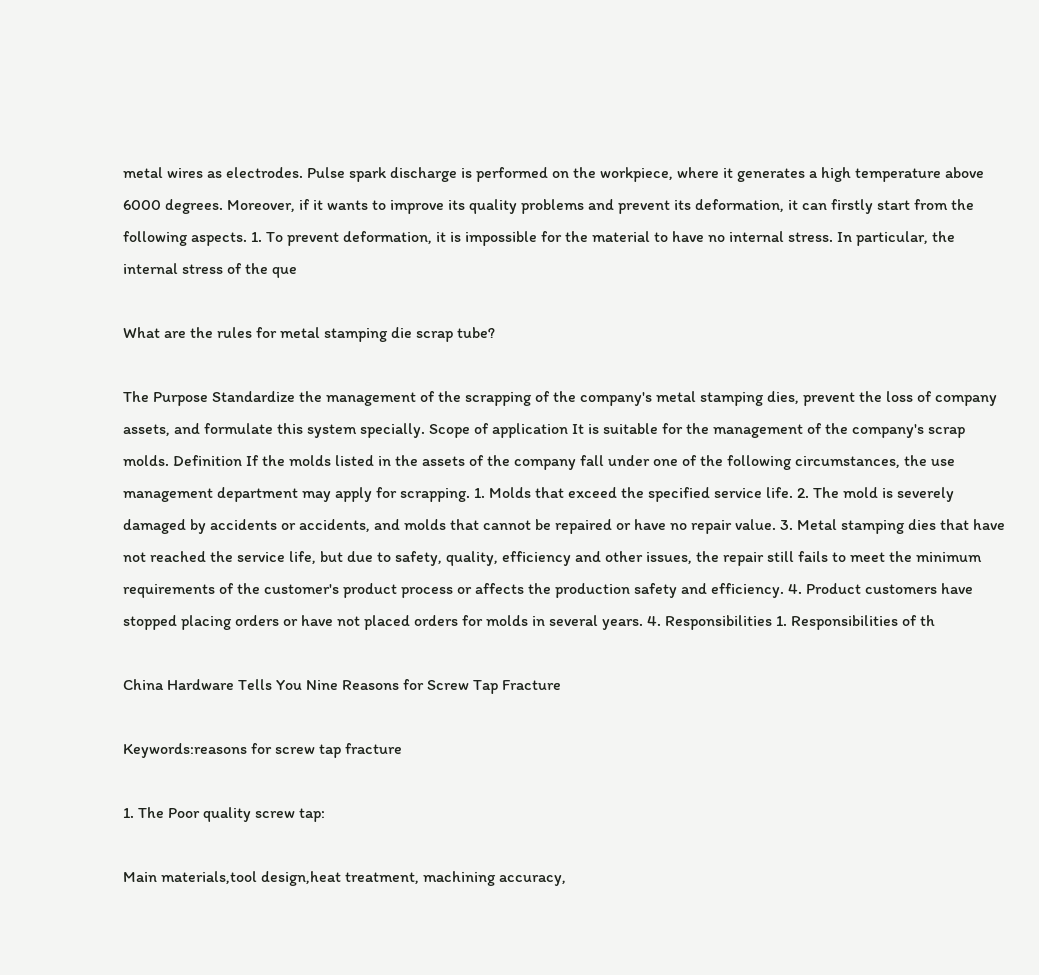metal wires as electrodes. Pulse spark discharge is performed on the workpiece, where it generates a high temperature above 6000 degrees. Moreover, if it wants to improve its quality problems and prevent its deformation, it can firstly start from the following aspects. 1. To prevent deformation, it is impossible for the material to have no internal stress. In particular, the internal stress of the que

What are the rules for metal stamping die scrap tube?

The Purpose Standardize the management of the scrapping of the company's metal stamping dies, prevent the loss of company assets, and formulate this system specially. Scope of application It is suitable for the management of the company's scrap molds. Definition If the molds listed in the assets of the company fall under one of the following circumstances, the use management department may apply for scrapping. 1. Molds that exceed the specified service life. 2. The mold is severely damaged by accidents or accidents, and molds that cannot be repaired or have no repair value. 3. Metal stamping dies that have not reached the service life, but due to safety, quality, efficiency and other issues, the repair still fails to meet the minimum requirements of the customer's product process or affects the production safety and efficiency. 4. Product customers have stopped placing orders or have not placed orders for molds in several years. 4. Responsibilities 1. Responsibilities of th

China Hardware Tells You Nine Reasons for Screw Tap Fracture

Keywords:reasons for screw tap fracture

1. The Poor quality screw tap:

Main materials,tool design,heat treatment, machining accuracy,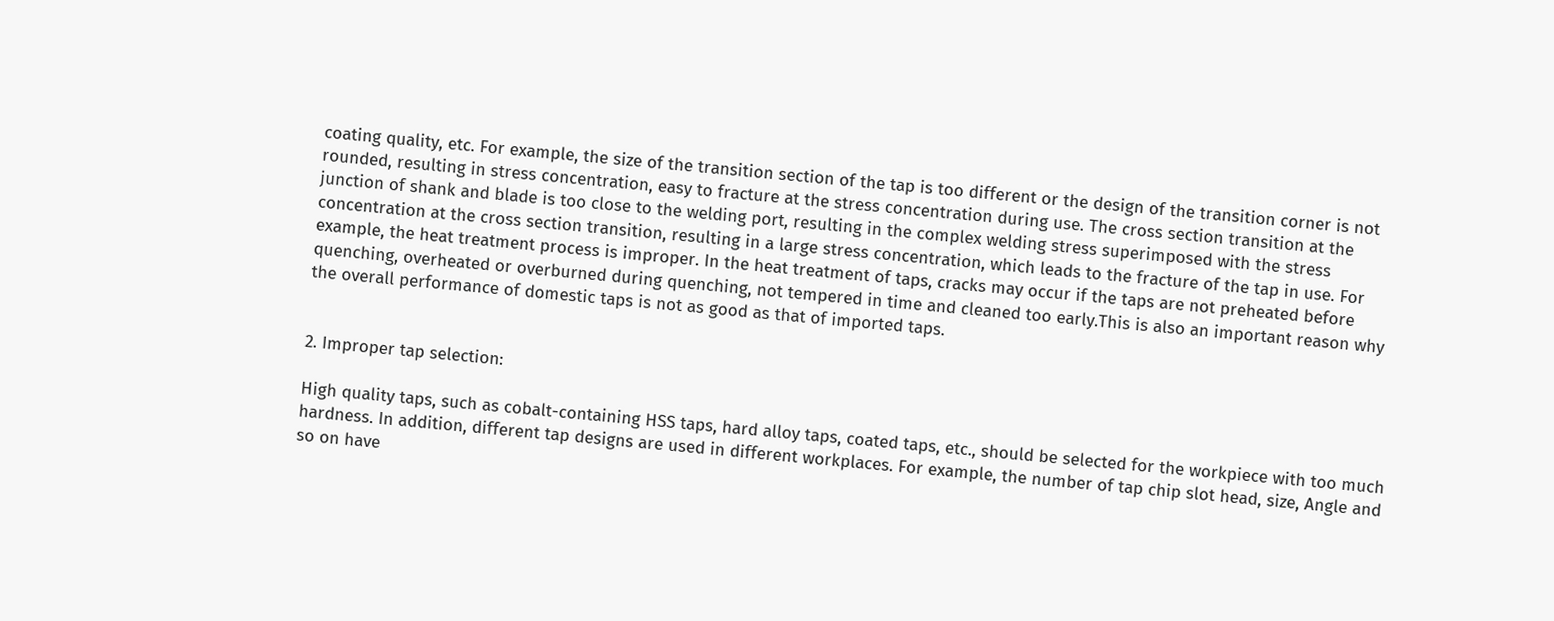coating quality, etc. For example, the size of the transition section of the tap is too different or the design of the transition corner is not rounded, resulting in stress concentration, easy to fracture at the stress concentration during use. The cross section transition at the junction of shank and blade is too close to the welding port, resulting in the complex welding stress superimposed with the stress concentration at the cross section transition, resulting in a large stress concentration, which leads to the fracture of the tap in use. For example, the heat treatment process is improper. In the heat treatment of taps, cracks may occur if the taps are not preheated before quenching, overheated or overburned during quenching, not tempered in time and cleaned too early.This is also an important reason why the overall performance of domestic taps is not as good as that of imported taps.


2. Improper tap selection:

High quality taps, such as cobalt-containing HSS taps, hard alloy taps, coated taps, etc., should be selected for the workpiece with too much hardness. In addition, different tap designs are used in different workplaces. For example, the number of tap chip slot head, size, Angle and so on have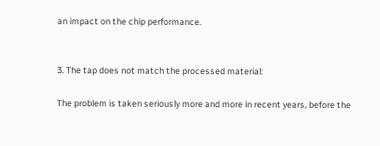an impact on the chip performance.


3. The tap does not match the processed material:

The problem is taken seriously more and more in recent years, before the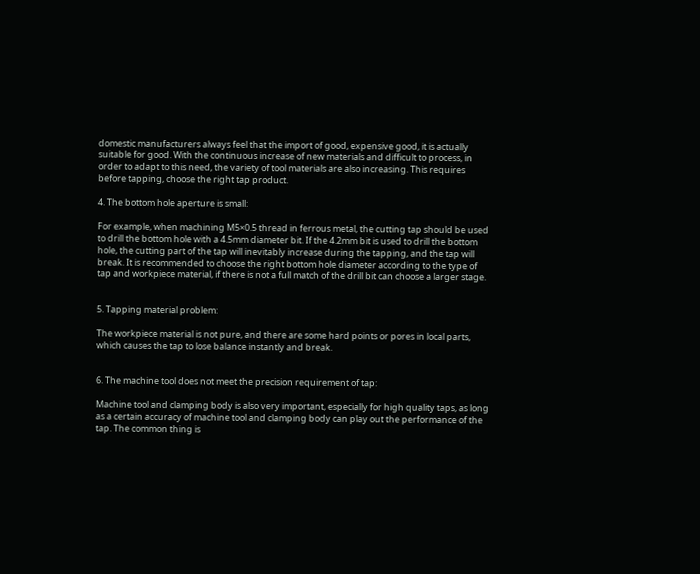domestic manufacturers always feel that the import of good, expensive good, it is actually suitable for good. With the continuous increase of new materials and difficult to process, in order to adapt to this need, the variety of tool materials are also increasing. This requires before tapping, choose the right tap product.

4. The bottom hole aperture is small:

For example, when machining M5×0.5 thread in ferrous metal, the cutting tap should be used to drill the bottom hole with a 4.5mm diameter bit. If the 4.2mm bit is used to drill the bottom hole, the cutting part of the tap will inevitably increase during the tapping, and the tap will break. It is recommended to choose the right bottom hole diameter according to the type of tap and workpiece material, if there is not a full match of the drill bit can choose a larger stage.


5. Tapping material problem:

The workpiece material is not pure, and there are some hard points or pores in local parts, which causes the tap to lose balance instantly and break.


6. The machine tool does not meet the precision requirement of tap:

Machine tool and clamping body is also very important, especially for high quality taps, as long as a certain accuracy of machine tool and clamping body can play out the performance of the tap. The common thing is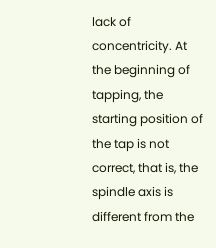lack of concentricity. At the beginning of tapping, the starting position of the tap is not correct, that is, the spindle axis is different from the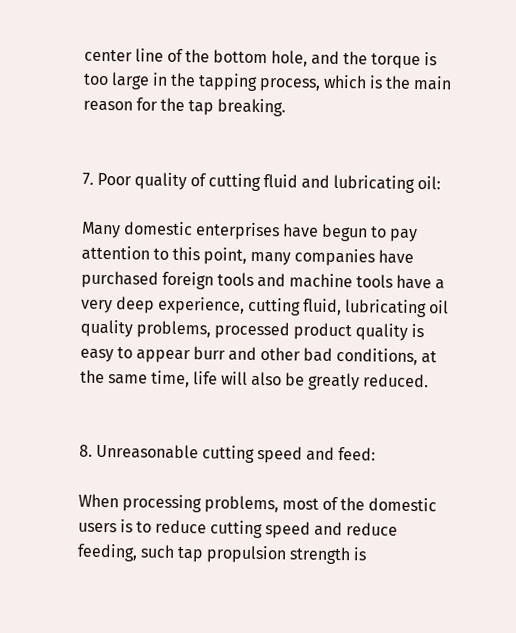center line of the bottom hole, and the torque is too large in the tapping process, which is the main reason for the tap breaking.


7. Poor quality of cutting fluid and lubricating oil:

Many domestic enterprises have begun to pay attention to this point, many companies have purchased foreign tools and machine tools have a very deep experience, cutting fluid, lubricating oil quality problems, processed product quality is easy to appear burr and other bad conditions, at the same time, life will also be greatly reduced.


8. Unreasonable cutting speed and feed:

When processing problems, most of the domestic users is to reduce cutting speed and reduce feeding, such tap propulsion strength is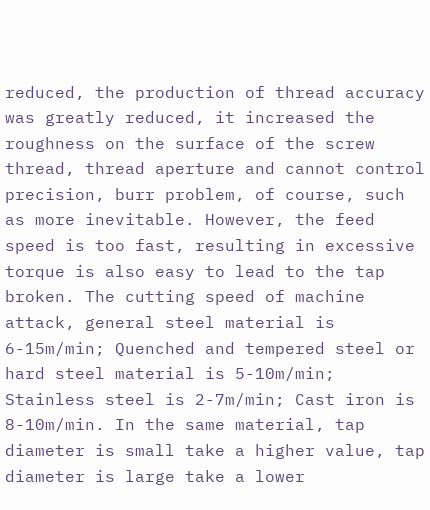reduced, the production of thread accuracy was greatly reduced, it increased the roughness on the surface of the screw thread, thread aperture and cannot control precision, burr problem, of course, such as more inevitable. However, the feed speed is too fast, resulting in excessive torque is also easy to lead to the tap broken. The cutting speed of machine attack, general steel material is 6-15m/min; Quenched and tempered steel or hard steel material is 5-10m/min; Stainless steel is 2-7m/min; Cast iron is 8-10m/min. In the same material, tap diameter is small take a higher value, tap diameter is large take a lower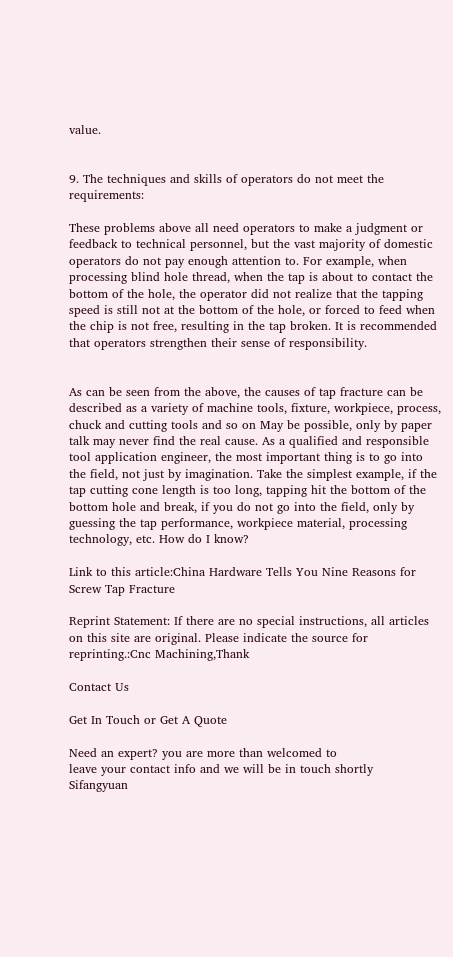value.


9. The techniques and skills of operators do not meet the requirements:

These problems above all need operators to make a judgment or feedback to technical personnel, but the vast majority of domestic operators do not pay enough attention to. For example, when processing blind hole thread, when the tap is about to contact the bottom of the hole, the operator did not realize that the tapping speed is still not at the bottom of the hole, or forced to feed when the chip is not free, resulting in the tap broken. It is recommended that operators strengthen their sense of responsibility.


As can be seen from the above, the causes of tap fracture can be described as a variety of machine tools, fixture, workpiece, process, chuck and cutting tools and so on May be possible, only by paper talk may never find the real cause. As a qualified and responsible tool application engineer, the most important thing is to go into the field, not just by imagination. Take the simplest example, if the tap cutting cone length is too long, tapping hit the bottom of the bottom hole and break, if you do not go into the field, only by guessing the tap performance, workpiece material, processing technology, etc. How do I know?

Link to this article:China Hardware Tells You Nine Reasons for Screw Tap Fracture

Reprint Statement: If there are no special instructions, all articles on this site are original. Please indicate the source for reprinting.:Cnc Machining,Thank

Contact Us

Get In Touch or Get A Quote

Need an expert? you are more than welcomed to
leave your contact info and we will be in touch shortly
Sifangyuan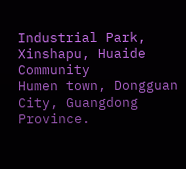Industrial Park, Xinshapu, Huaide Community
Humen town, Dongguan City, Guangdong Province.